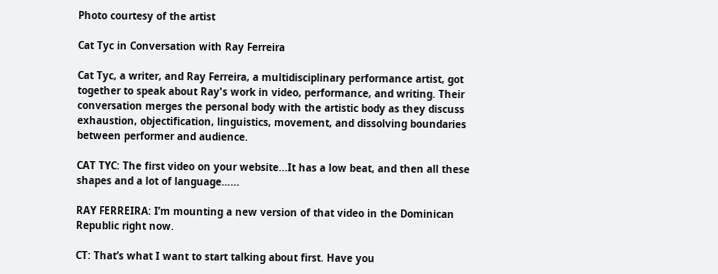Photo courtesy of the artist

Cat Tyc in Conversation with Ray Ferreira

Cat Tyc, a writer, and Ray Ferreira, a multidisciplinary performance artist, got together to speak about Ray's work in video, performance, and writing. Their conversation merges the personal body with the artistic body as they discuss exhaustion, objectification, linguistics, movement, and dissolving boundaries between performer and audience.

CAT TYC: The first video on your website...It has a low beat, and then all these shapes and a lot of language…...

RAY FERREIRA: I’m mounting a new version of that video in the Dominican Republic right now.

CT: That’s what I want to start talking about first. Have you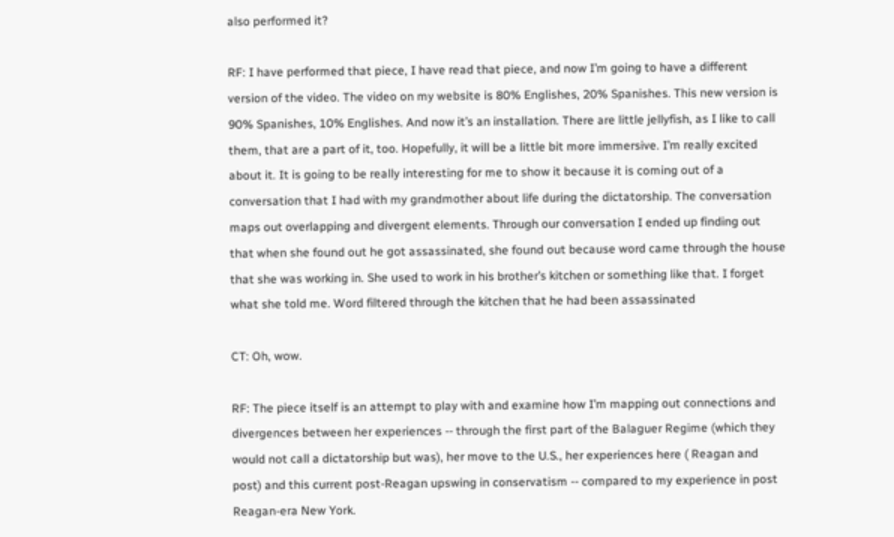also performed it?

RF: I have performed that piece, I have read that piece, and now I’m going to have a different version of the video. The video on my website is 80% Englishes, 20% Spanishes. This new version is 90% Spanishes, 10% Englishes. And now it’s an installation. There are little jellyfish, as I like to call them, that are a part of it, too. Hopefully, it will be a little bit more immersive. I’m really excited about it. It is going to be really interesting for me to show it because it is coming out of a conversation that I had with my grandmother about life during the dictatorship. The conversation maps out overlapping and divergent elements. Through our conversation I ended up finding out that when she found out he got assassinated, she found out because word came through the house that she was working in. She used to work in his brother’s kitchen or something like that. I forget what she told me. Word filtered through the kitchen that he had been assassinated

CT: Oh, wow.

RF: The piece itself is an attempt to play with and examine how I’m mapping out connections and divergences between her experiences -- through the first part of the Balaguer Regime (which they would not call a dictatorship but was), her move to the U.S., her experiences here ( Reagan and post) and this current post-Reagan upswing in conservatism -- compared to my experience in post Reagan-era New York.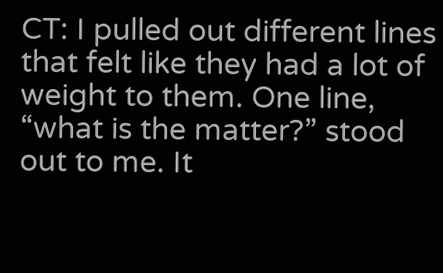CT: I pulled out different lines that felt like they had a lot of weight to them. One line, “what is the matter?” stood out to me. It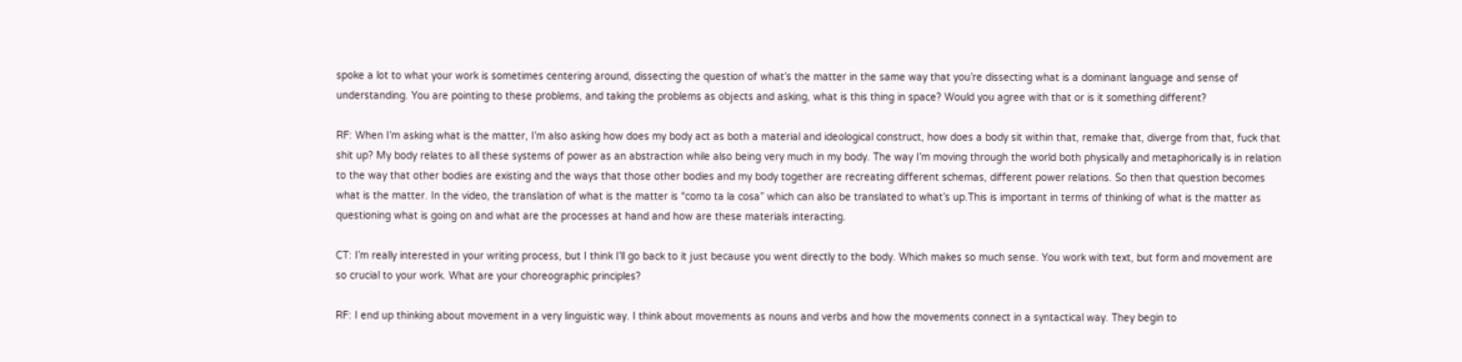spoke a lot to what your work is sometimes centering around, dissecting the question of what’s the matter in the same way that you’re dissecting what is a dominant language and sense of understanding. You are pointing to these problems, and taking the problems as objects and asking, what is this thing in space? Would you agree with that or is it something different?

RF: When I’m asking what is the matter, I’m also asking how does my body act as both a material and ideological construct, how does a body sit within that, remake that, diverge from that, fuck that shit up? My body relates to all these systems of power as an abstraction while also being very much in my body. The way I’m moving through the world both physically and metaphorically is in relation to the way that other bodies are existing and the ways that those other bodies and my body together are recreating different schemas, different power relations. So then that question becomes what is the matter. In the video, the translation of what is the matter is “como ta la cosa” which can also be translated to what’s up.This is important in terms of thinking of what is the matter as questioning what is going on and what are the processes at hand and how are these materials interacting.

CT: I’m really interested in your writing process, but I think I’ll go back to it just because you went directly to the body. Which makes so much sense. You work with text, but form and movement are so crucial to your work. What are your choreographic principles?

RF: I end up thinking about movement in a very linguistic way. I think about movements as nouns and verbs and how the movements connect in a syntactical way. They begin to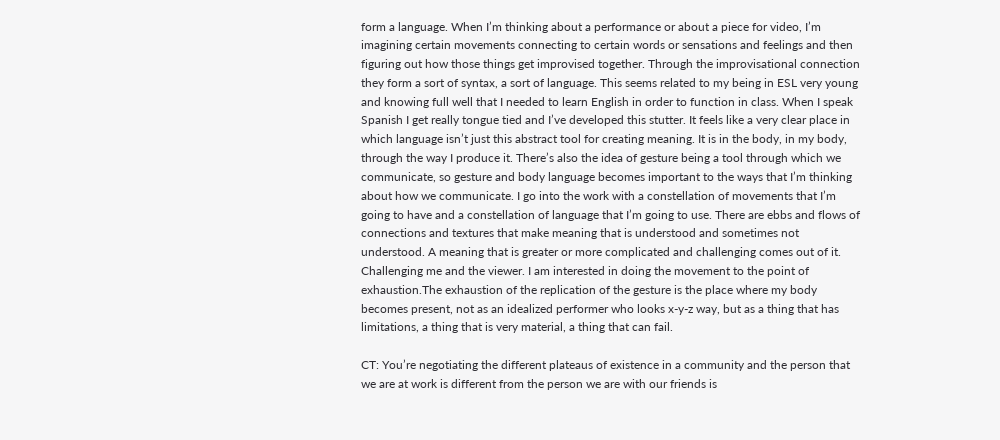form a language. When I’m thinking about a performance or about a piece for video, I’m imagining certain movements connecting to certain words or sensations and feelings and then figuring out how those things get improvised together. Through the improvisational connection they form a sort of syntax, a sort of language. This seems related to my being in ESL very young and knowing full well that I needed to learn English in order to function in class. When I speak Spanish I get really tongue tied and I’ve developed this stutter. It feels like a very clear place in which language isn’t just this abstract tool for creating meaning. It is in the body, in my body, through the way I produce it. There’s also the idea of gesture being a tool through which we communicate, so gesture and body language becomes important to the ways that I’m thinking about how we communicate. I go into the work with a constellation of movements that I’m going to have and a constellation of language that I’m going to use. There are ebbs and flows of connections and textures that make meaning that is understood and sometimes not understood. A meaning that is greater or more complicated and challenging comes out of it. Challenging me and the viewer. I am interested in doing the movement to the point of exhaustion.The exhaustion of the replication of the gesture is the place where my body becomes present, not as an idealized performer who looks x-y-z way, but as a thing that has limitations, a thing that is very material, a thing that can fail.

CT: You’re negotiating the different plateaus of existence in a community and the person that we are at work is different from the person we are with our friends is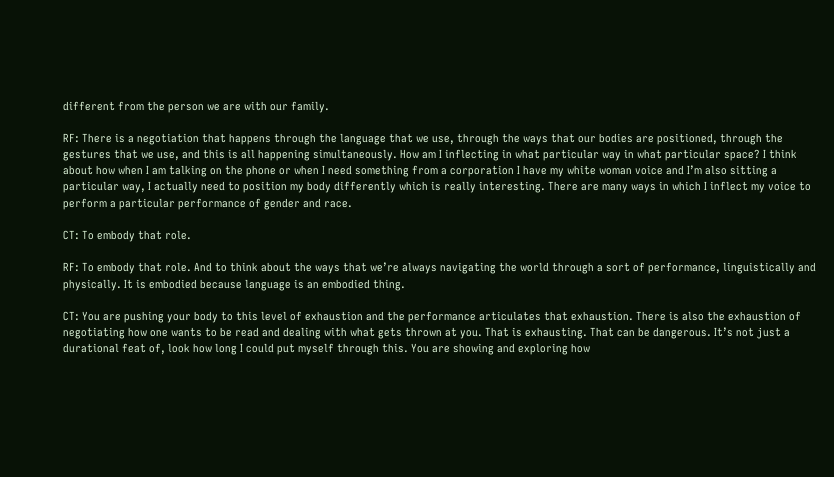different from the person we are with our family.

RF: There is a negotiation that happens through the language that we use, through the ways that our bodies are positioned, through the gestures that we use, and this is all happening simultaneously. How am I inflecting in what particular way in what particular space? I think about how when I am talking on the phone or when I need something from a corporation I have my white woman voice and I’m also sitting a particular way, I actually need to position my body differently which is really interesting. There are many ways in which I inflect my voice to perform a particular performance of gender and race.

CT: To embody that role.

RF: To embody that role. And to think about the ways that we’re always navigating the world through a sort of performance, linguistically and physically. It is embodied because language is an embodied thing.

CT: You are pushing your body to this level of exhaustion and the performance articulates that exhaustion. There is also the exhaustion of negotiating how one wants to be read and dealing with what gets thrown at you. That is exhausting. That can be dangerous. It’s not just a durational feat of, look how long I could put myself through this. You are showing and exploring how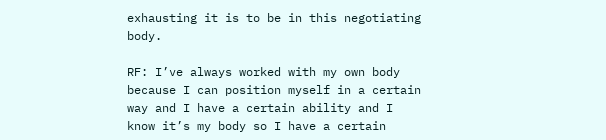exhausting it is to be in this negotiating body.

RF: I’ve always worked with my own body because I can position myself in a certain way and I have a certain ability and I know it’s my body so I have a certain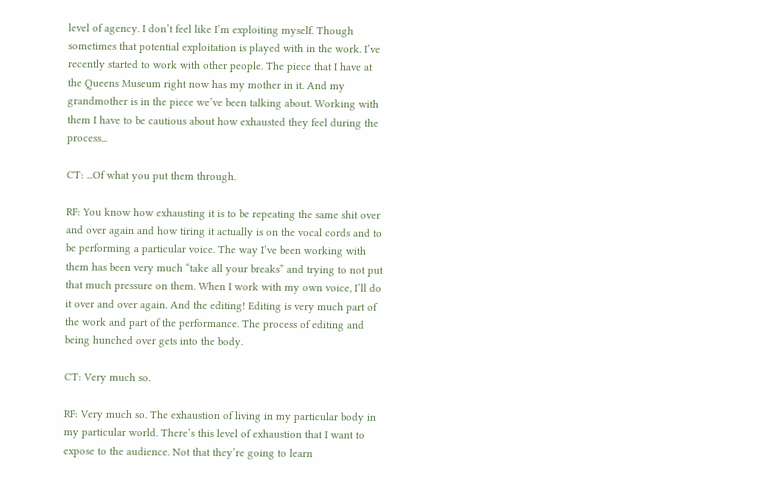level of agency. I don’t feel like I’m exploiting myself. Though sometimes that potential exploitation is played with in the work. I’ve recently started to work with other people. The piece that I have at the Queens Museum right now has my mother in it. And my grandmother is in the piece we’ve been talking about. Working with them I have to be cautious about how exhausted they feel during the process...

CT: ...Of what you put them through.

RF: You know how exhausting it is to be repeating the same shit over and over again and how tiring it actually is on the vocal cords and to be performing a particular voice. The way I’ve been working with them has been very much “take all your breaks” and trying to not put that much pressure on them. When I work with my own voice, I’ll do it over and over again. And the editing! Editing is very much part of the work and part of the performance. The process of editing and being hunched over gets into the body.

CT: Very much so.

RF: Very much so. The exhaustion of living in my particular body in my particular world. There’s this level of exhaustion that I want to expose to the audience. Not that they’re going to learn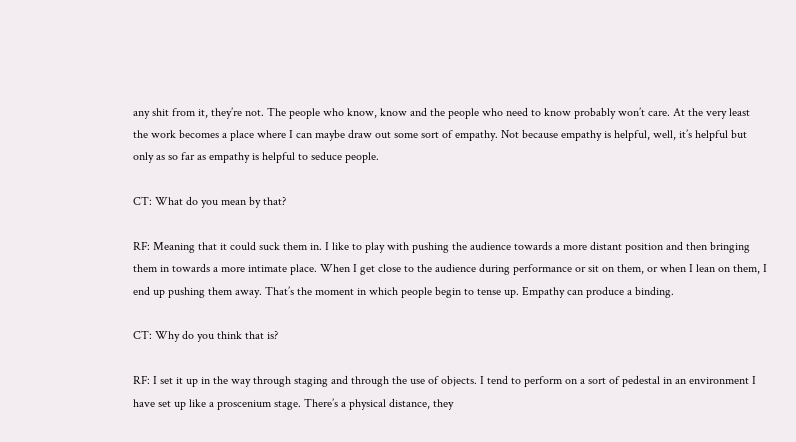any shit from it, they’re not. The people who know, know and the people who need to know probably won’t care. At the very least the work becomes a place where I can maybe draw out some sort of empathy. Not because empathy is helpful, well, it’s helpful but only as so far as empathy is helpful to seduce people.

CT: What do you mean by that?

RF: Meaning that it could suck them in. I like to play with pushing the audience towards a more distant position and then bringing them in towards a more intimate place. When I get close to the audience during performance or sit on them, or when I lean on them, I end up pushing them away. That’s the moment in which people begin to tense up. Empathy can produce a binding.

CT: Why do you think that is?

RF: I set it up in the way through staging and through the use of objects. I tend to perform on a sort of pedestal in an environment I have set up like a proscenium stage. There’s a physical distance, they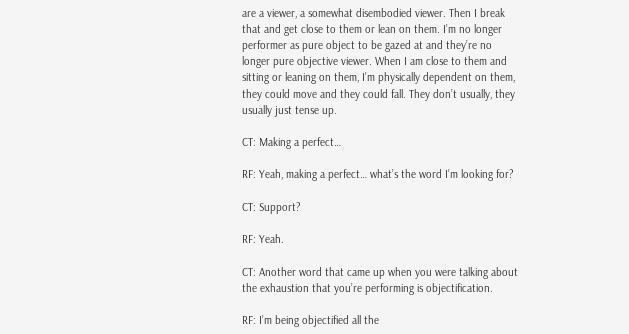are a viewer, a somewhat disembodied viewer. Then I break that and get close to them or lean on them. I’m no longer performer as pure object to be gazed at and they’re no longer pure objective viewer. When I am close to them and sitting or leaning on them, I’m physically dependent on them, they could move and they could fall. They don’t usually, they usually just tense up.

CT: Making a perfect…

RF: Yeah, making a perfect… what’s the word I’m looking for?

CT: Support?

RF: Yeah.

CT: Another word that came up when you were talking about the exhaustion that you’re performing is objectification.

RF: I’m being objectified all the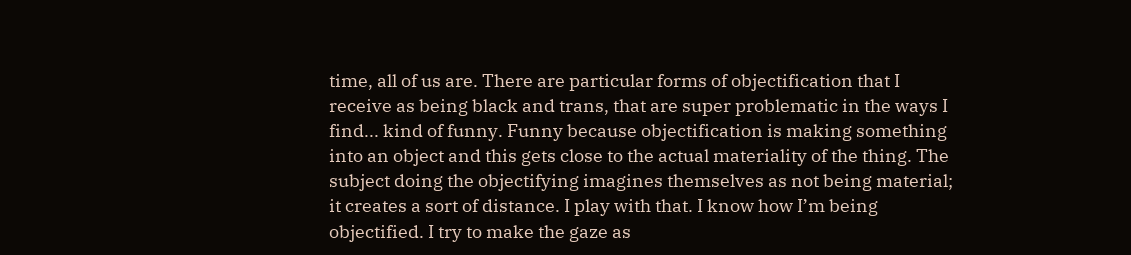time, all of us are. There are particular forms of objectification that I receive as being black and trans, that are super problematic in the ways I find... kind of funny. Funny because objectification is making something into an object and this gets close to the actual materiality of the thing. The subject doing the objectifying imagines themselves as not being material; it creates a sort of distance. I play with that. I know how I’m being objectified. I try to make the gaze as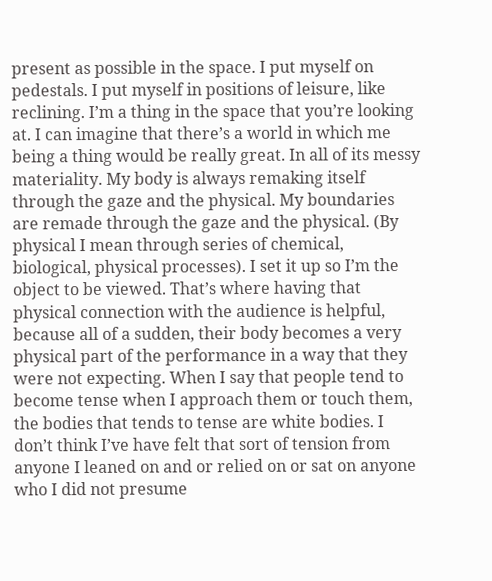present as possible in the space. I put myself on pedestals. I put myself in positions of leisure, like reclining. I’m a thing in the space that you’re looking at. I can imagine that there’s a world in which me being a thing would be really great. In all of its messy materiality. My body is always remaking itself through the gaze and the physical. My boundaries are remade through the gaze and the physical. (By physical I mean through series of chemical, biological, physical processes). I set it up so I’m the object to be viewed. That’s where having that physical connection with the audience is helpful, because all of a sudden, their body becomes a very physical part of the performance in a way that they were not expecting. When I say that people tend to become tense when I approach them or touch them, the bodies that tends to tense are white bodies. I don’t think I’ve have felt that sort of tension from anyone I leaned on and or relied on or sat on anyone who I did not presume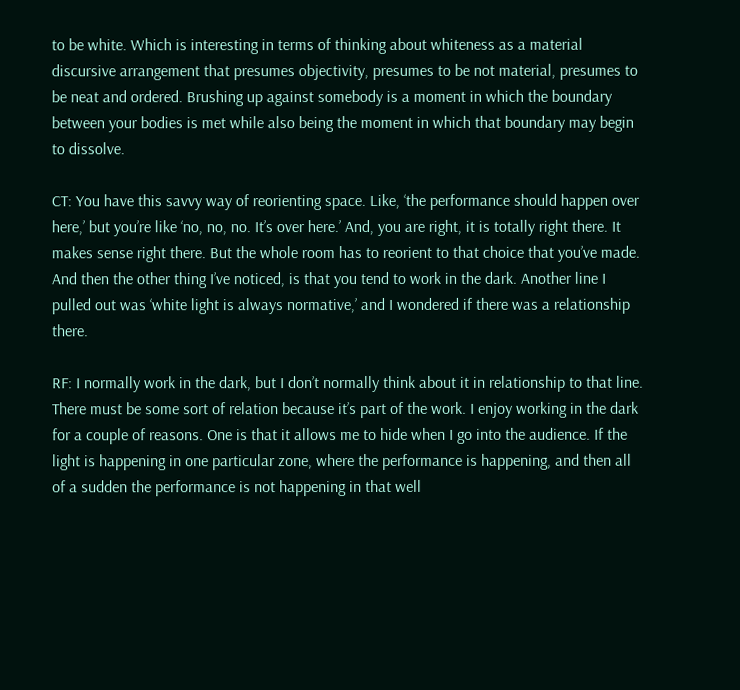to be white. Which is interesting in terms of thinking about whiteness as a material discursive arrangement that presumes objectivity, presumes to be not material, presumes to be neat and ordered. Brushing up against somebody is a moment in which the boundary between your bodies is met while also being the moment in which that boundary may begin to dissolve.

CT: You have this savvy way of reorienting space. Like, ‘the performance should happen over here,’ but you’re like ‘no, no, no. It’s over here.’ And, you are right, it is totally right there. It makes sense right there. But the whole room has to reorient to that choice that you’ve made. And then the other thing I’ve noticed, is that you tend to work in the dark. Another line I pulled out was ‘white light is always normative,’ and I wondered if there was a relationship there.

RF: I normally work in the dark, but I don’t normally think about it in relationship to that line. There must be some sort of relation because it’s part of the work. I enjoy working in the dark for a couple of reasons. One is that it allows me to hide when I go into the audience. If the light is happening in one particular zone, where the performance is happening, and then all of a sudden the performance is not happening in that well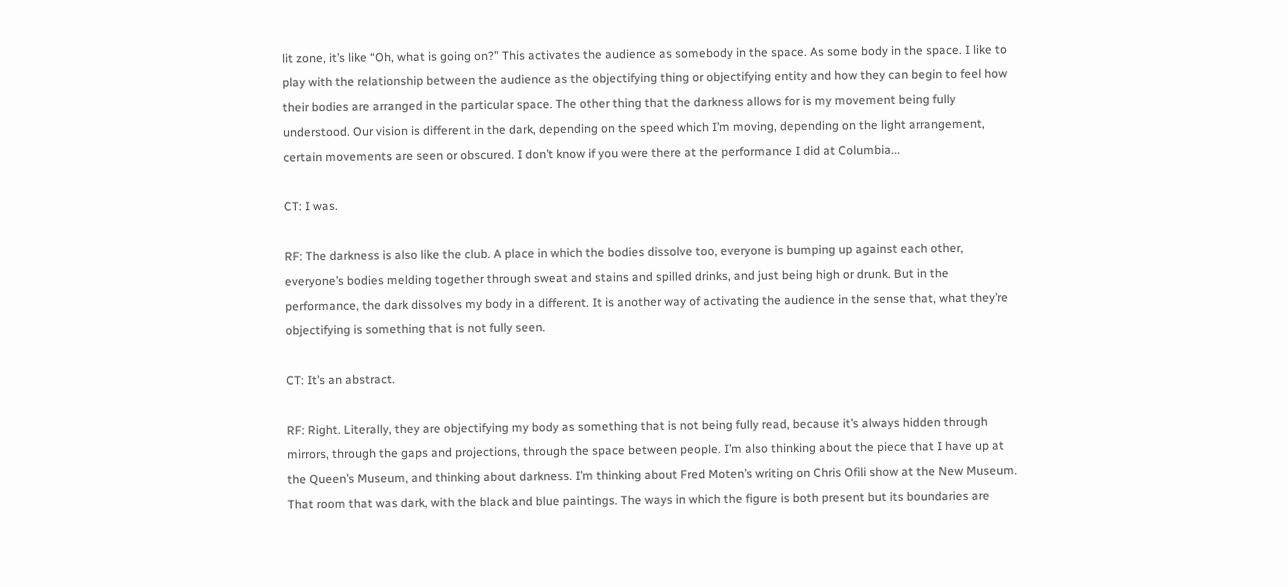lit zone, it’s like “Oh, what is going on?” This activates the audience as somebody in the space. As some body in the space. I like to play with the relationship between the audience as the objectifying thing or objectifying entity and how they can begin to feel how their bodies are arranged in the particular space. The other thing that the darkness allows for is my movement being fully understood. Our vision is different in the dark, depending on the speed which I’m moving, depending on the light arrangement, certain movements are seen or obscured. I don’t know if you were there at the performance I did at Columbia...

CT: I was.

RF: The darkness is also like the club. A place in which the bodies dissolve too, everyone is bumping up against each other, everyone’s bodies melding together through sweat and stains and spilled drinks, and just being high or drunk. But in the performance, the dark dissolves my body in a different. It is another way of activating the audience in the sense that, what they’re objectifying is something that is not fully seen.

CT: It’s an abstract.

RF: Right. Literally, they are objectifying my body as something that is not being fully read, because it’s always hidden through mirrors, through the gaps and projections, through the space between people. I’m also thinking about the piece that I have up at the Queen’s Museum, and thinking about darkness. I’m thinking about Fred Moten’s writing on Chris Ofili show at the New Museum. That room that was dark, with the black and blue paintings. The ways in which the figure is both present but its boundaries are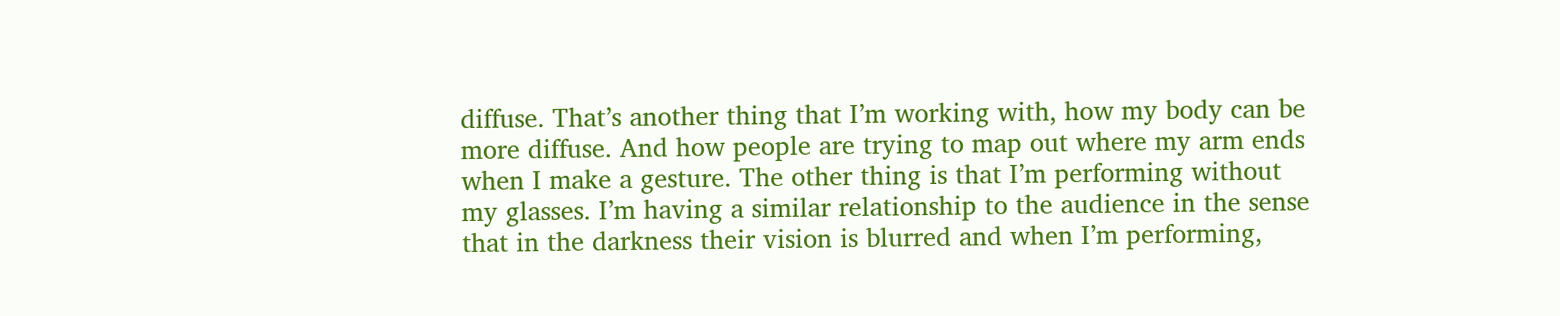diffuse. That’s another thing that I’m working with, how my body can be more diffuse. And how people are trying to map out where my arm ends when I make a gesture. The other thing is that I’m performing without my glasses. I’m having a similar relationship to the audience in the sense that in the darkness their vision is blurred and when I’m performing,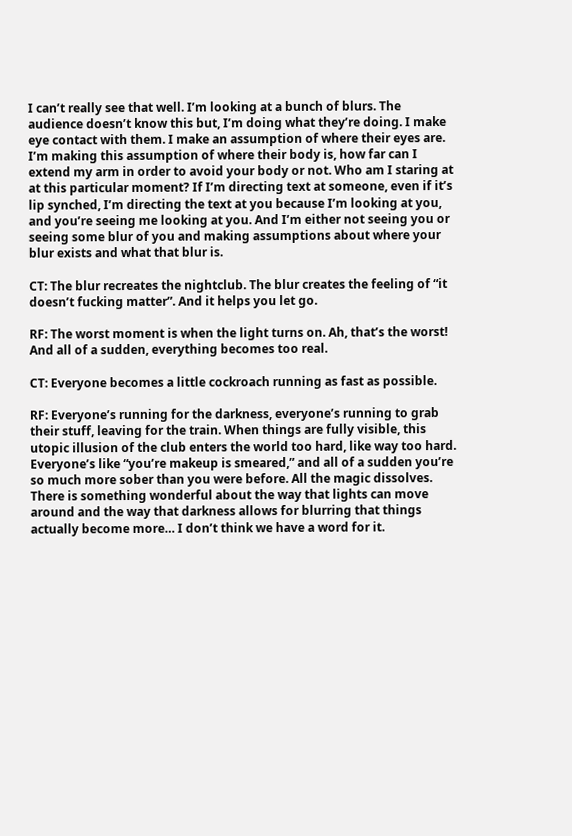I can’t really see that well. I’m looking at a bunch of blurs. The audience doesn’t know this but, I’m doing what they’re doing. I make eye contact with them. I make an assumption of where their eyes are. I’m making this assumption of where their body is, how far can I extend my arm in order to avoid your body or not. Who am I staring at at this particular moment? If I’m directing text at someone, even if it’s lip synched, I’m directing the text at you because I’m looking at you, and you’re seeing me looking at you. And I’m either not seeing you or seeing some blur of you and making assumptions about where your blur exists and what that blur is.

CT: The blur recreates the nightclub. The blur creates the feeling of “it doesn’t fucking matter”. And it helps you let go.

RF: The worst moment is when the light turns on. Ah, that’s the worst! And all of a sudden, everything becomes too real.

CT: Everyone becomes a little cockroach running as fast as possible.

RF: Everyone’s running for the darkness, everyone’s running to grab their stuff, leaving for the train. When things are fully visible, this utopic illusion of the club enters the world too hard, like way too hard. Everyone’s like “you’re makeup is smeared,” and all of a sudden you’re so much more sober than you were before. All the magic dissolves. There is something wonderful about the way that lights can move around and the way that darkness allows for blurring that things actually become more… I don’t think we have a word for it.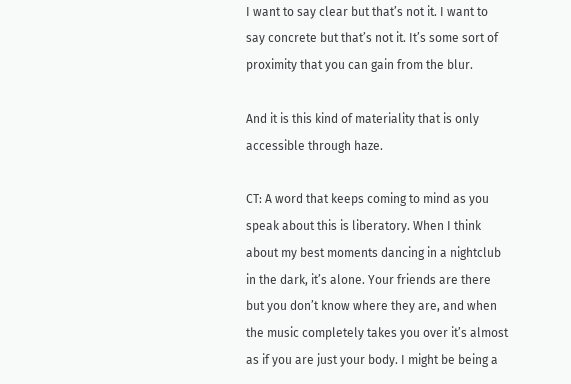I want to say clear but that’s not it. I want to say concrete but that’s not it. It’s some sort of proximity that you can gain from the blur.

And it is this kind of materiality that is only accessible through haze.

CT: A word that keeps coming to mind as you speak about this is liberatory. When I think about my best moments dancing in a nightclub in the dark, it’s alone. Your friends are there but you don’t know where they are, and when the music completely takes you over it’s almost as if you are just your body. I might be being a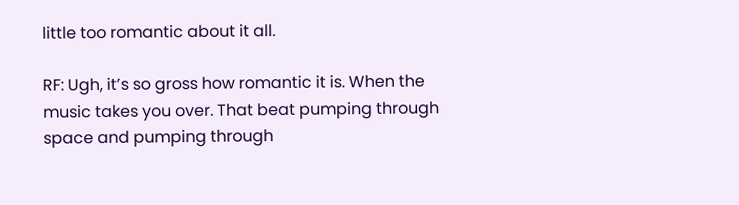little too romantic about it all.

RF: Ugh, it’s so gross how romantic it is. When the music takes you over. That beat pumping through space and pumping through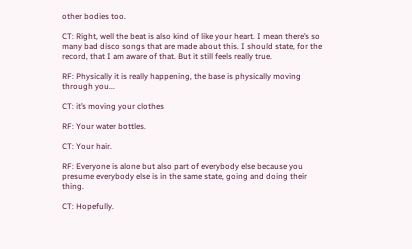other bodies too.

CT: Right, well the beat is also kind of like your heart. I mean there’s so many bad disco songs that are made about this. I should state, for the record, that I am aware of that. But it still feels really true.

RF: Physically it is really happening, the base is physically moving through you...

CT: it’s moving your clothes

RF: Your water bottles.

CT: Your hair.

RF: Everyone is alone but also part of everybody else because you presume everybody else is in the same state, going and doing their thing.

CT: Hopefully.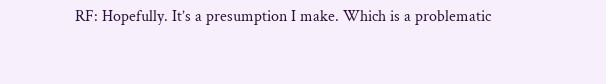RF: Hopefully. It’s a presumption I make. Which is a problematic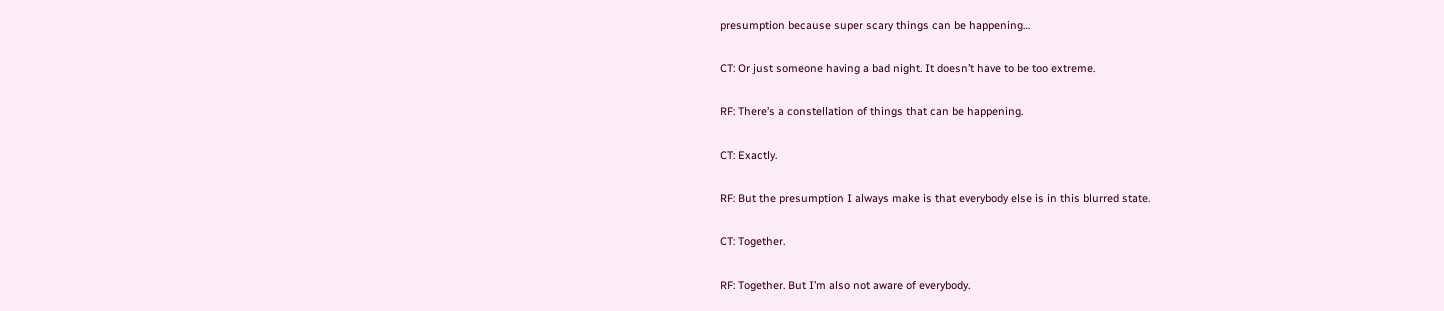presumption because super scary things can be happening…

CT: Or just someone having a bad night. It doesn’t have to be too extreme.

RF: There’s a constellation of things that can be happening.

CT: Exactly.

RF: But the presumption I always make is that everybody else is in this blurred state.

CT: Together.

RF: Together. But I’m also not aware of everybody.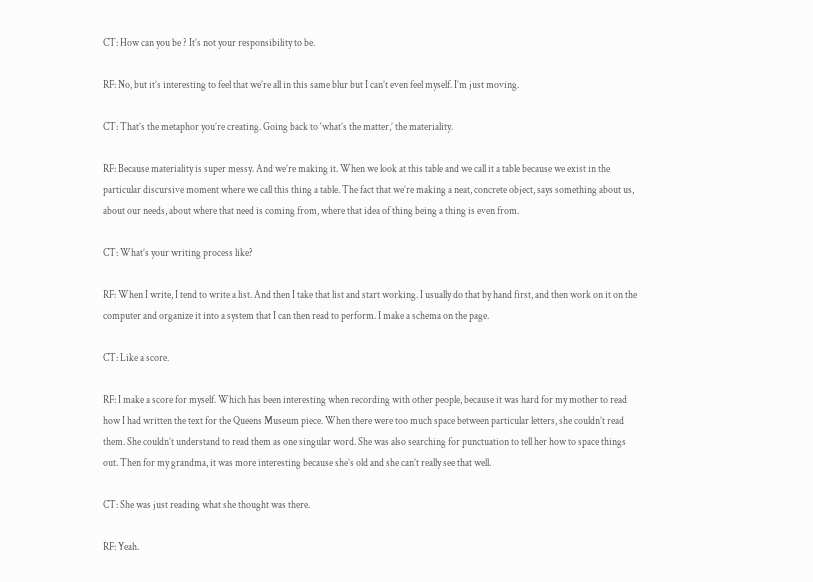CT: How can you be ? It’s not your responsibility to be.

RF: No, but it’s interesting to feel that we’re all in this same blur but I can’t even feel myself. I’m just moving.

CT: That’s the metaphor you’re creating. Going back to ‘what’s the matter,’ the materiality.

RF: Because materiality is super messy. And we’re making it. When we look at this table and we call it a table because we exist in the particular discursive moment where we call this thing a table. The fact that we’re making a neat, concrete object, says something about us, about our needs, about where that need is coming from, where that idea of thing being a thing is even from.

CT: What’s your writing process like?

RF: When I write, I tend to write a list. And then I take that list and start working. I usually do that by hand first, and then work on it on the computer and organize it into a system that I can then read to perform. I make a schema on the page.

CT: Like a score.

RF: I make a score for myself. Which has been interesting when recording with other people, because it was hard for my mother to read how I had written the text for the Queens Museum piece. When there were too much space between particular letters, she couldn’t read them. She couldn’t understand to read them as one singular word. She was also searching for punctuation to tell her how to space things out. Then for my grandma, it was more interesting because she’s old and she can’t really see that well.

CT: She was just reading what she thought was there.

RF: Yeah.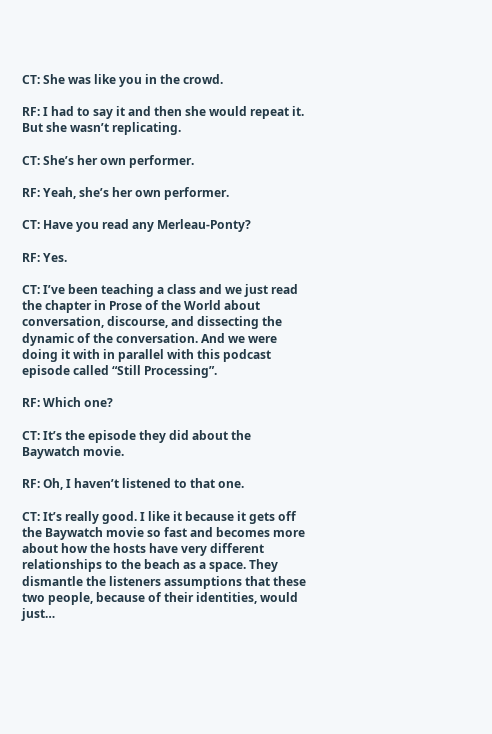CT: She was like you in the crowd.

RF: I had to say it and then she would repeat it. But she wasn’t replicating.

CT: She’s her own performer.

RF: Yeah, she’s her own performer.

CT: Have you read any Merleau-Ponty?

RF: Yes.

CT: I’ve been teaching a class and we just read the chapter in Prose of the World about conversation, discourse, and dissecting the dynamic of the conversation. And we were doing it with in parallel with this podcast episode called “Still Processing”.

RF: Which one?

CT: It’s the episode they did about the Baywatch movie.

RF: Oh, I haven’t listened to that one.

CT: It’s really good. I like it because it gets off the Baywatch movie so fast and becomes more about how the hosts have very different relationships to the beach as a space. They dismantle the listeners assumptions that these two people, because of their identities, would just…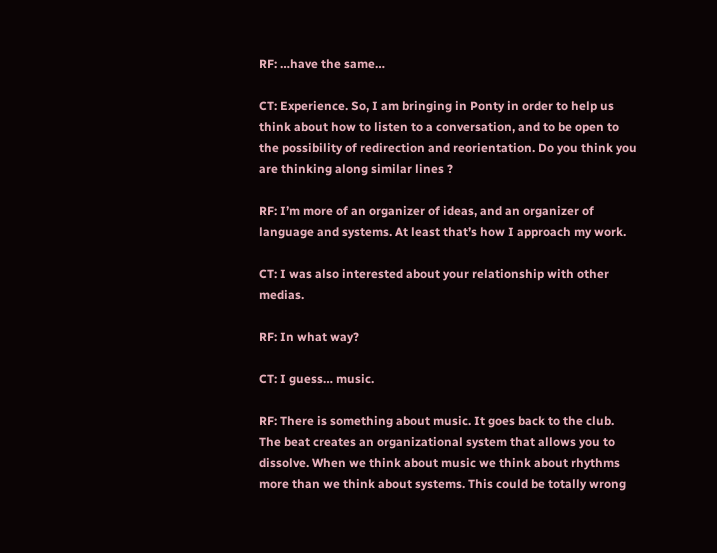RF: …have the same…

CT: Experience. So, I am bringing in Ponty in order to help us think about how to listen to a conversation, and to be open to the possibility of redirection and reorientation. Do you think you are thinking along similar lines ?

RF: I’m more of an organizer of ideas, and an organizer of language and systems. At least that’s how I approach my work.

CT: I was also interested about your relationship with other medias.

RF: In what way?

CT: I guess… music.

RF: There is something about music. It goes back to the club. The beat creates an organizational system that allows you to dissolve. When we think about music we think about rhythms more than we think about systems. This could be totally wrong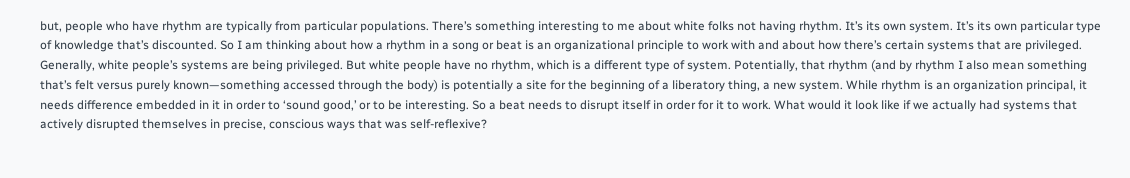but, people who have rhythm are typically from particular populations. There’s something interesting to me about white folks not having rhythm. It’s its own system. It’s its own particular type of knowledge that’s discounted. So I am thinking about how a rhythm in a song or beat is an organizational principle to work with and about how there’s certain systems that are privileged. Generally, white people’s systems are being privileged. But white people have no rhythm, which is a different type of system. Potentially, that rhythm (and by rhythm I also mean something that’s felt versus purely known—something accessed through the body) is potentially a site for the beginning of a liberatory thing, a new system. While rhythm is an organization principal, it needs difference embedded in it in order to ‘sound good,’ or to be interesting. So a beat needs to disrupt itself in order for it to work. What would it look like if we actually had systems that actively disrupted themselves in precise, conscious ways that was self-reflexive?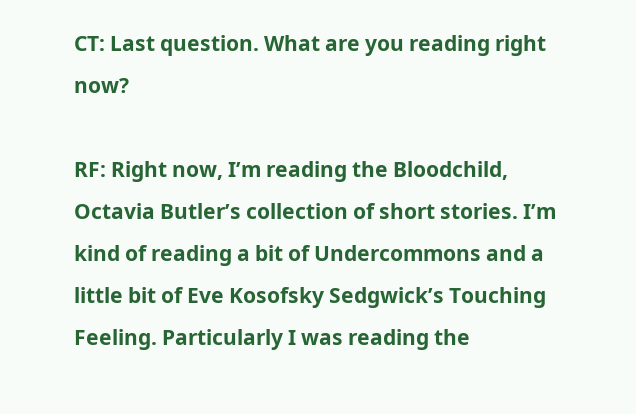CT: Last question. What are you reading right now?

RF: Right now, I’m reading the Bloodchild, Octavia Butler’s collection of short stories. I’m kind of reading a bit of Undercommons and a little bit of Eve Kosofsky Sedgwick’s Touching Feeling. Particularly I was reading the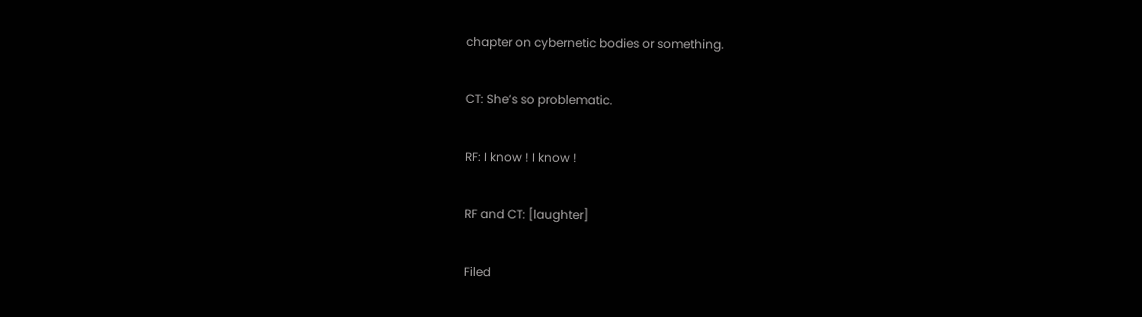chapter on cybernetic bodies or something.

CT: She’s so problematic.

RF: I know ! I know !

RF and CT: [laughter]

Filed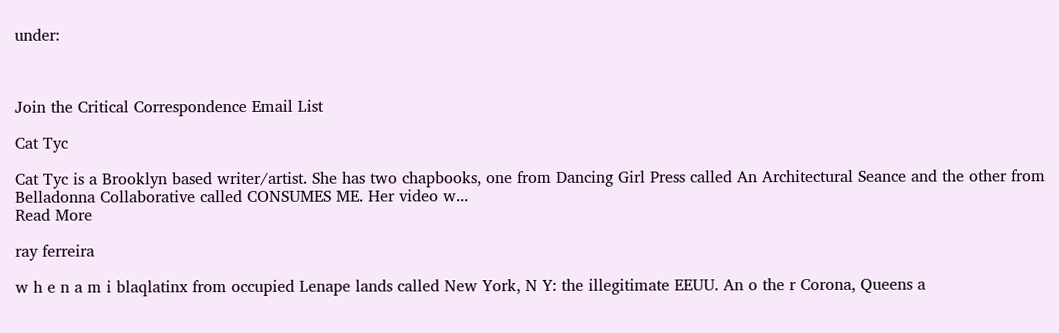under:



Join the Critical Correspondence Email List

Cat Tyc

Cat Tyc is a Brooklyn based writer/artist. She has two chapbooks, one from Dancing Girl Press called An Architectural Seance and the other from Belladonna Collaborative called CONSUMES ME. Her video w...
Read More

ray ferreira

w h e n a m i blaqlatinx from occupied Lenape lands called New York, N Y: the illegitimate EEUU. An o the r Corona, Queens a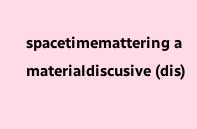spacetimemattering a materialdiscusive (dis)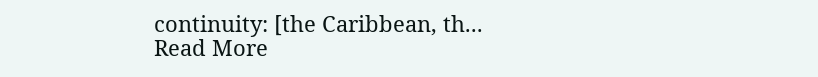continuity: [the Caribbean, th...
Read More